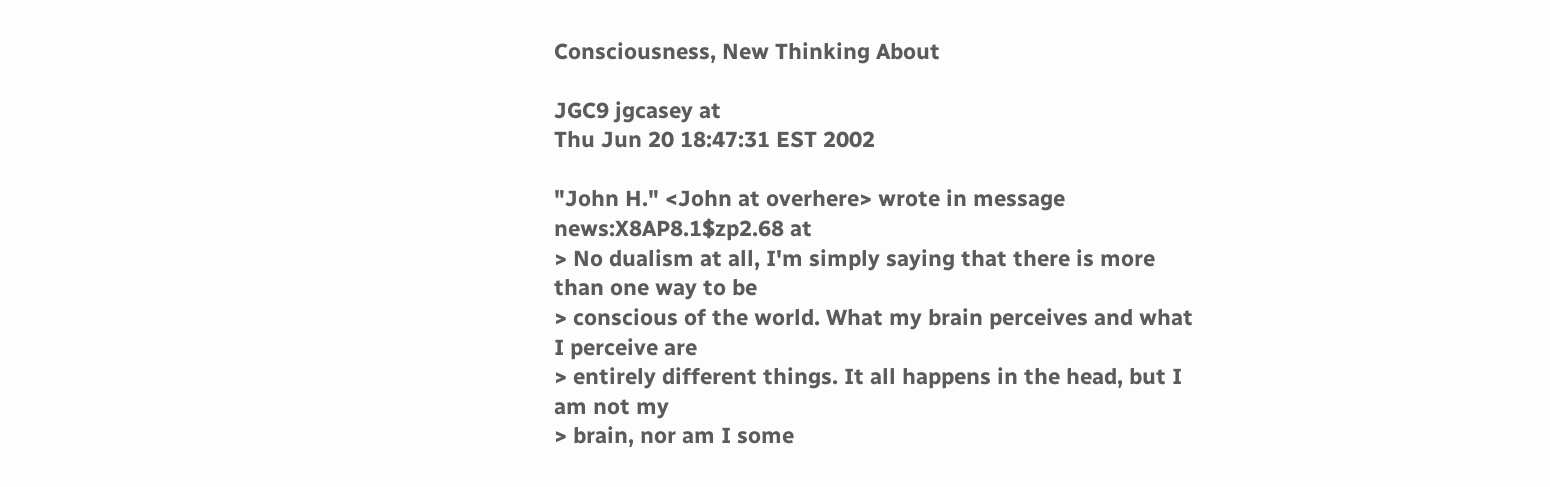Consciousness, New Thinking About

JGC9 jgcasey at
Thu Jun 20 18:47:31 EST 2002

"John H." <John at overhere> wrote in message
news:X8AP8.1$zp2.68 at
> No dualism at all, I'm simply saying that there is more than one way to be
> conscious of the world. What my brain perceives and what I perceive are
> entirely different things. It all happens in the head, but I am not my
> brain, nor am I some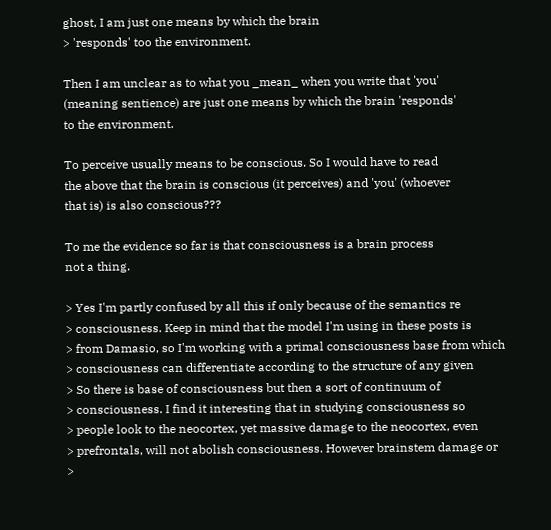ghost, I am just one means by which the brain
> 'responds' too the environment.

Then I am unclear as to what you _mean_ when you write that 'you'
(meaning sentience) are just one means by which the brain 'responds'
to the environment.

To perceive usually means to be conscious. So I would have to read
the above that the brain is conscious (it perceives) and 'you' (whoever
that is) is also conscious???

To me the evidence so far is that consciousness is a brain process
not a thing.

> Yes I'm partly confused by all this if only because of the semantics re
> consciousness. Keep in mind that the model I'm using in these posts is
> from Damasio, so I'm working with a primal consciousness base from which
> consciousness can differentiate according to the structure of any given
> So there is base of consciousness but then a sort of continuum of
> consciousness. I find it interesting that in studying consciousness so
> people look to the neocortex, yet massive damage to the neocortex, even
> prefrontals, will not abolish consciousness. However brainstem damage or
>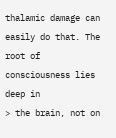thalamic damage can easily do that. The root of consciousness lies deep in
> the brain, not on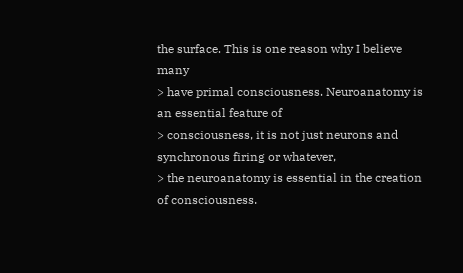the surface. This is one reason why I believe many
> have primal consciousness. Neuroanatomy is an essential feature of
> consciousness, it is not just neurons and synchronous firing or whatever,
> the neuroanatomy is essential in the creation of consciousness.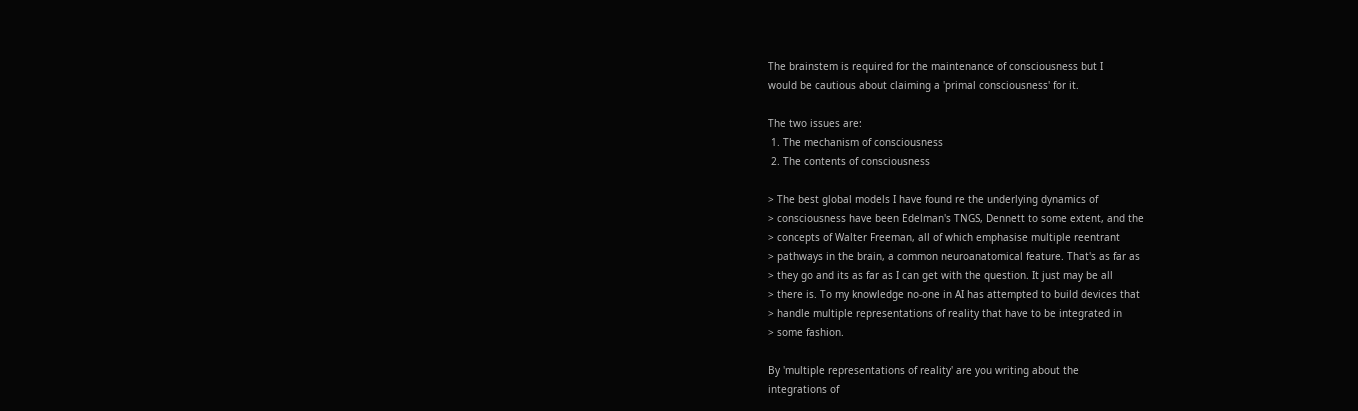The brainstem is required for the maintenance of consciousness but I
would be cautious about claiming a 'primal consciousness' for it.

The two issues are:
 1. The mechanism of consciousness
 2. The contents of consciousness

> The best global models I have found re the underlying dynamics of
> consciousness have been Edelman's TNGS, Dennett to some extent, and the
> concepts of Walter Freeman, all of which emphasise multiple reentrant
> pathways in the brain, a common neuroanatomical feature. That's as far as
> they go and its as far as I can get with the question. It just may be all
> there is. To my knowledge no-one in AI has attempted to build devices that
> handle multiple representations of reality that have to be integrated in
> some fashion.

By 'multiple representations of reality' are you writing about the
integrations of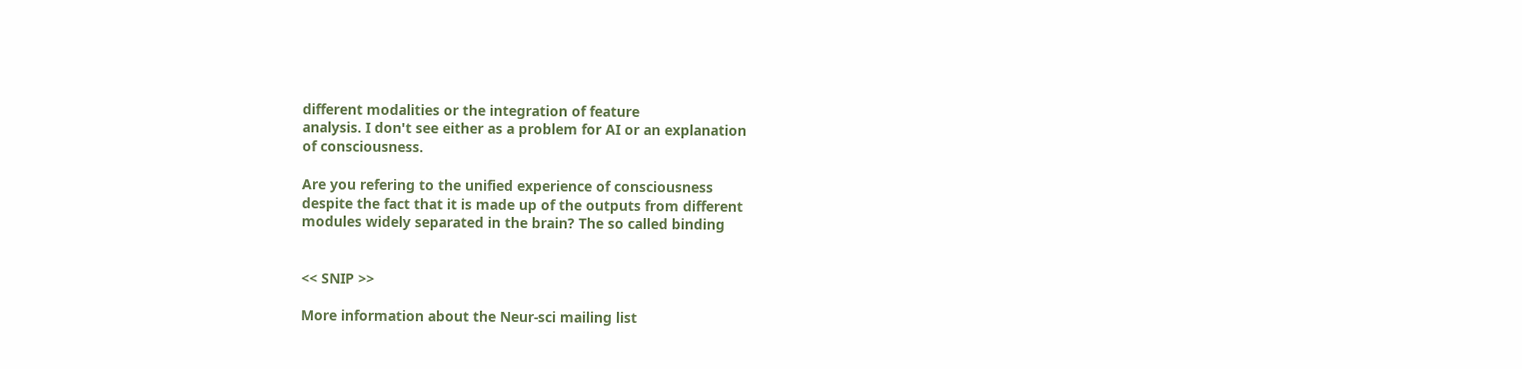different modalities or the integration of feature
analysis. I don't see either as a problem for AI or an explanation
of consciousness.

Are you refering to the unified experience of consciousness
despite the fact that it is made up of the outputs from different
modules widely separated in the brain? The so called binding


<< SNIP >>

More information about the Neur-sci mailing list